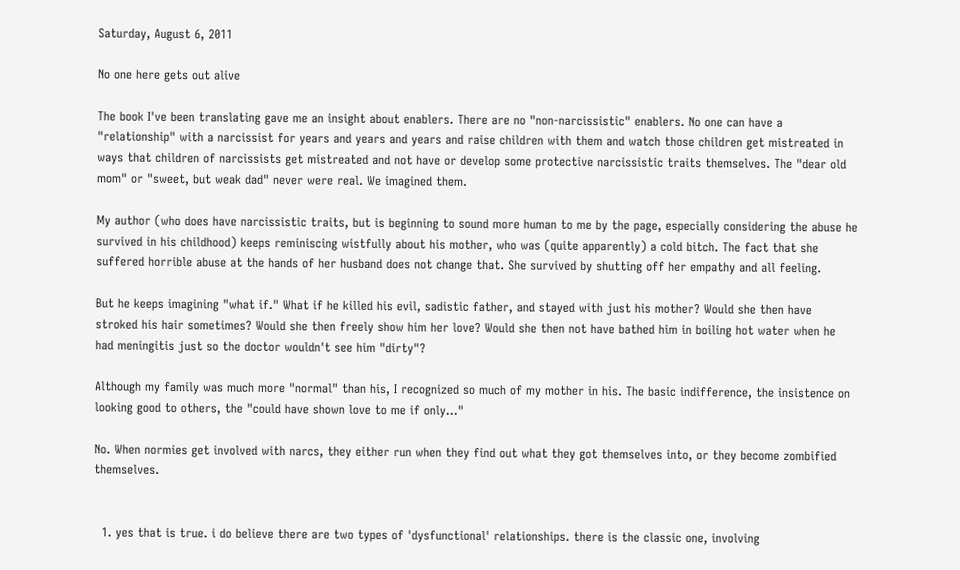Saturday, August 6, 2011

No one here gets out alive

The book I've been translating gave me an insight about enablers. There are no "non-narcissistic" enablers. No one can have a "relationship" with a narcissist for years and years and years and raise children with them and watch those children get mistreated in ways that children of narcissists get mistreated and not have or develop some protective narcissistic traits themselves. The "dear old mom" or "sweet, but weak dad" never were real. We imagined them.

My author (who does have narcissistic traits, but is beginning to sound more human to me by the page, especially considering the abuse he survived in his childhood) keeps reminiscing wistfully about his mother, who was (quite apparently) a cold bitch. The fact that she suffered horrible abuse at the hands of her husband does not change that. She survived by shutting off her empathy and all feeling.

But he keeps imagining "what if." What if he killed his evil, sadistic father, and stayed with just his mother? Would she then have stroked his hair sometimes? Would she then freely show him her love? Would she then not have bathed him in boiling hot water when he had meningitis just so the doctor wouldn't see him "dirty"?

Although my family was much more "normal" than his, I recognized so much of my mother in his. The basic indifference, the insistence on looking good to others, the "could have shown love to me if only..."

No. When normies get involved with narcs, they either run when they find out what they got themselves into, or they become zombified themselves.


  1. yes that is true. i do believe there are two types of 'dysfunctional' relationships. there is the classic one, involving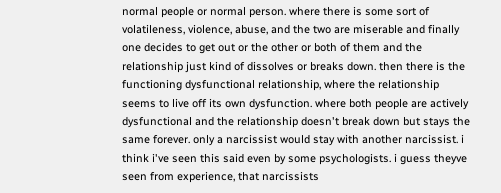normal people or normal person. where there is some sort of volatileness, violence, abuse, and the two are miserable and finally one decides to get out or the other or both of them and the relationship just kind of dissolves or breaks down. then there is the functioning dysfunctional relationship, where the relationship seems to live off its own dysfunction. where both people are actively dysfunctional and the relationship doesn't break down but stays the same forever. only a narcissist would stay with another narcissist. i think i've seen this said even by some psychologists. i guess theyve seen from experience, that narcissists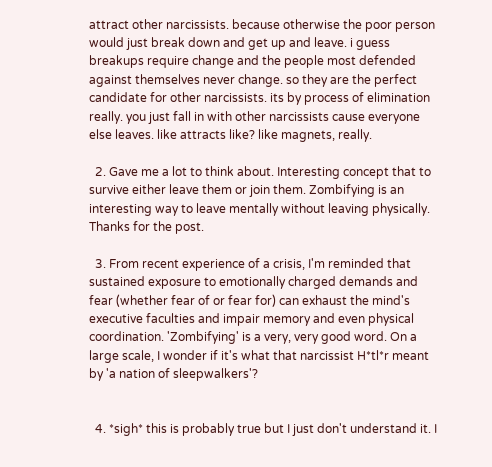attract other narcissists. because otherwise the poor person would just break down and get up and leave. i guess breakups require change and the people most defended against themselves never change. so they are the perfect candidate for other narcissists. its by process of elimination really. you just fall in with other narcissists cause everyone else leaves. like attracts like? like magnets, really.

  2. Gave me a lot to think about. Interesting concept that to survive either leave them or join them. Zombifying is an interesting way to leave mentally without leaving physically. Thanks for the post.

  3. From recent experience of a crisis, I'm reminded that sustained exposure to emotionally charged demands and fear (whether fear of or fear for) can exhaust the mind's executive faculties and impair memory and even physical coordination. 'Zombifying' is a very, very good word. On a large scale, I wonder if it's what that narcissist H*tl*r meant by 'a nation of sleepwalkers'?


  4. *sigh* this is probably true but I just don't understand it. I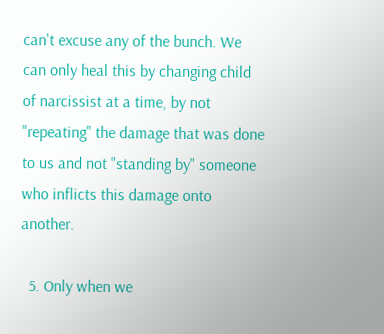can't excuse any of the bunch. We can only heal this by changing child of narcissist at a time, by not "repeating" the damage that was done to us and not "standing by" someone who inflicts this damage onto another.

  5. Only when we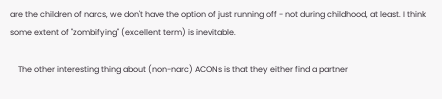are the children of narcs, we don't have the option of just running off - not during childhood, at least. I think some extent of "zombifying" (excellent term) is inevitable.

    The other interesting thing about (non-narc) ACONs is that they either find a partner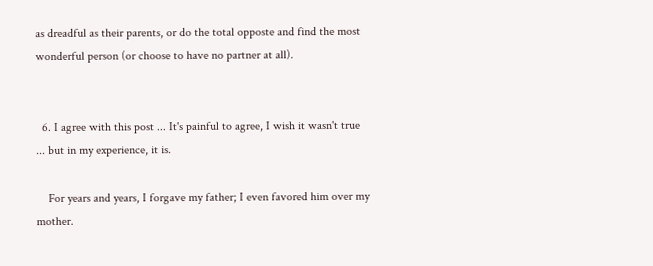as dreadful as their parents, or do the total opposte and find the most wonderful person (or choose to have no partner at all).


  6. I agree with this post ... It's painful to agree, I wish it wasn't true ... but in my experience, it is.

    For years and years, I forgave my father; I even favored him over my mother.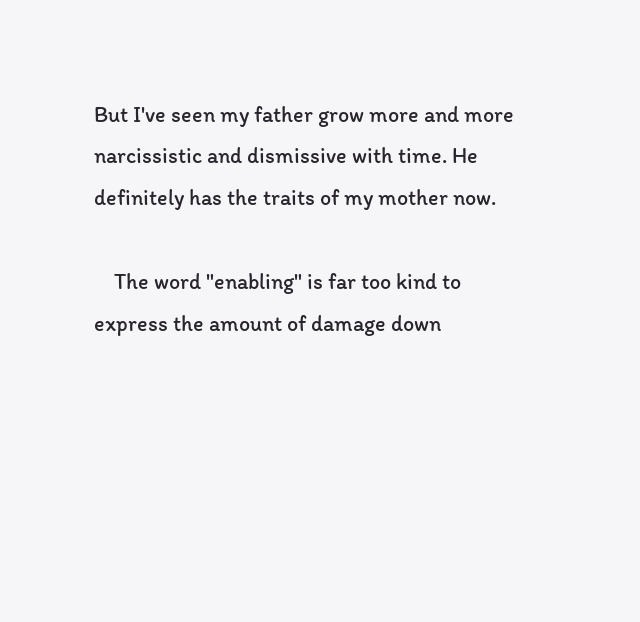But I've seen my father grow more and more narcissistic and dismissive with time. He definitely has the traits of my mother now.

    The word "enabling" is far too kind to express the amount of damage down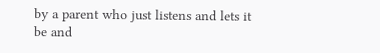by a parent who just listens and lets it be and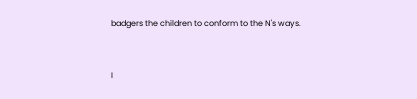badgers the children to conform to the N's ways.


I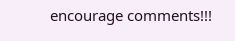encourage comments!!!